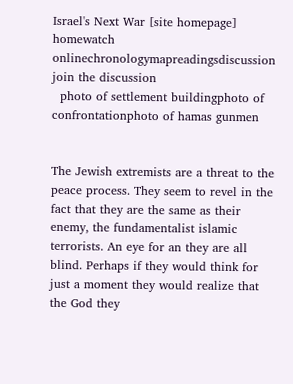Israel's Next War [site homepage]
homewatch onlinechronologymapreadingsdiscussion
join the discussion
  photo of settlement buildingphoto of confrontationphoto of hamas gunmen


The Jewish extremists are a threat to the peace process. They seem to revel in the fact that they are the same as their enemy, the fundamentalist islamic terrorists. An eye for an they are all blind. Perhaps if they would think for just a moment they would realize that the God they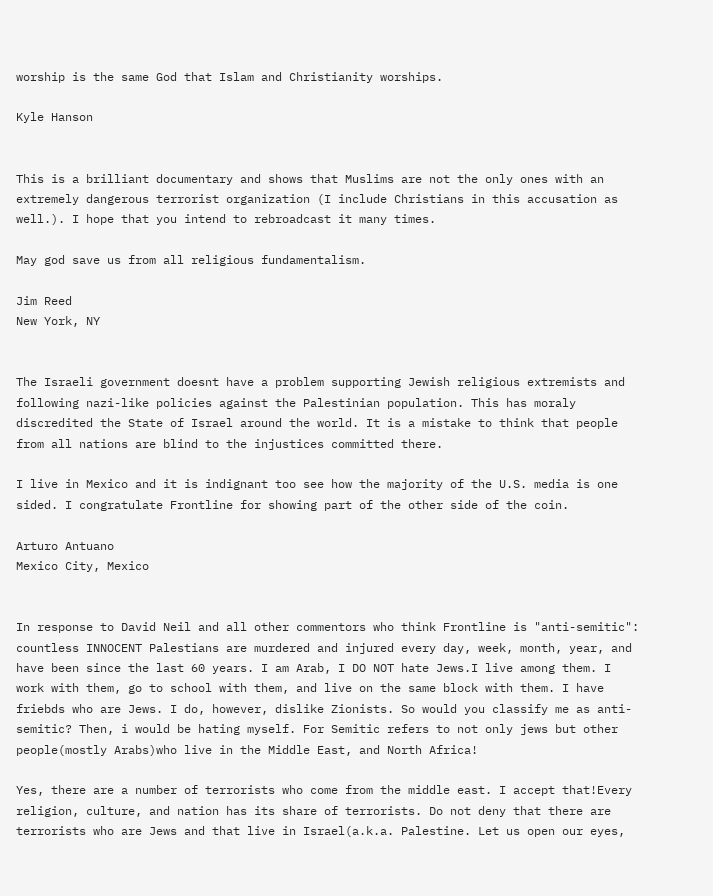worship is the same God that Islam and Christianity worships.

Kyle Hanson


This is a brilliant documentary and shows that Muslims are not the only ones with an extremely dangerous terrorist organization (I include Christians in this accusation as well.). I hope that you intend to rebroadcast it many times.

May god save us from all religious fundamentalism.

Jim Reed
New York, NY


The Israeli government doesnt have a problem supporting Jewish religious extremists and following nazi-like policies against the Palestinian population. This has moraly discredited the State of Israel around the world. It is a mistake to think that people from all nations are blind to the injustices committed there.

I live in Mexico and it is indignant too see how the majority of the U.S. media is one sided. I congratulate Frontline for showing part of the other side of the coin.

Arturo Antuano
Mexico City, Mexico


In response to David Neil and all other commentors who think Frontline is "anti-semitic": countless INNOCENT Palestians are murdered and injured every day, week, month, year, and have been since the last 60 years. I am Arab, I DO NOT hate Jews.I live among them. I work with them, go to school with them, and live on the same block with them. I have friebds who are Jews. I do, however, dislike Zionists. So would you classify me as anti-semitic? Then, i would be hating myself. For Semitic refers to not only jews but other people(mostly Arabs)who live in the Middle East, and North Africa!

Yes, there are a number of terrorists who come from the middle east. I accept that!Every religion, culture, and nation has its share of terrorists. Do not deny that there are terrorists who are Jews and that live in Israel(a.k.a. Palestine. Let us open our eyes,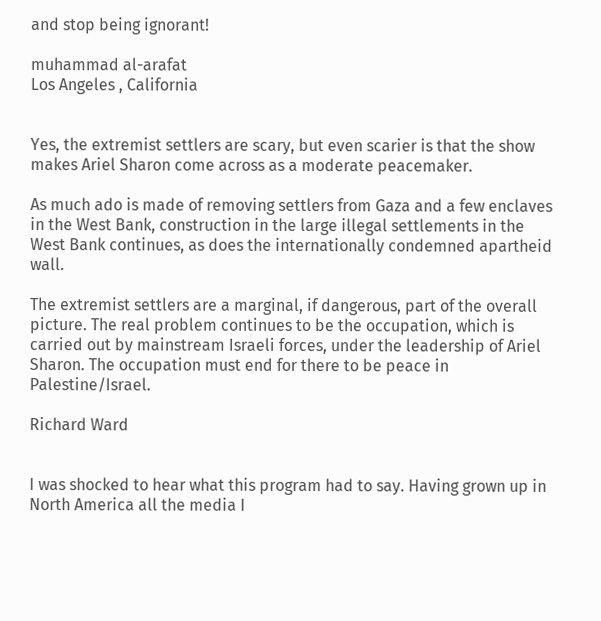and stop being ignorant!

muhammad al-arafat
Los Angeles , California


Yes, the extremist settlers are scary, but even scarier is that the show makes Ariel Sharon come across as a moderate peacemaker.

As much ado is made of removing settlers from Gaza and a few enclaves in the West Bank, construction in the large illegal settlements in the West Bank continues, as does the internationally condemned apartheid wall.

The extremist settlers are a marginal, if dangerous, part of the overall picture. The real problem continues to be the occupation, which is carried out by mainstream Israeli forces, under the leadership of Ariel Sharon. The occupation must end for there to be peace in Palestine/Israel.

Richard Ward


I was shocked to hear what this program had to say. Having grown up in North America all the media I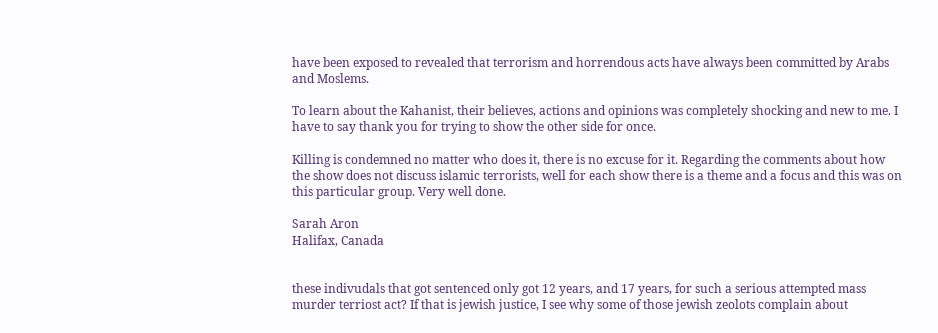have been exposed to revealed that terrorism and horrendous acts have always been committed by Arabs and Moslems.

To learn about the Kahanist, their believes, actions and opinions was completely shocking and new to me. I have to say thank you for trying to show the other side for once.

Killing is condemned no matter who does it, there is no excuse for it. Regarding the comments about how the show does not discuss islamic terrorists, well for each show there is a theme and a focus and this was on this particular group. Very well done.

Sarah Aron
Halifax, Canada


these indivudals that got sentenced only got 12 years, and 17 years, for such a serious attempted mass murder terriost act? If that is jewish justice, I see why some of those jewish zeolots complain about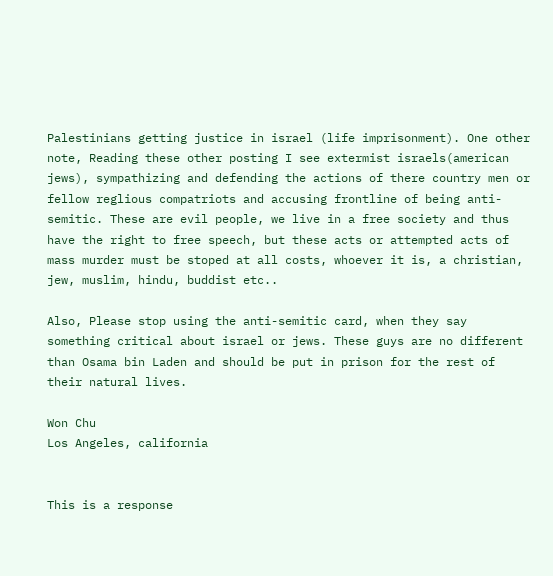Palestinians getting justice in israel (life imprisonment). One other note, Reading these other posting I see extermist israels(american jews), sympathizing and defending the actions of there country men or fellow reglious compatriots and accusing frontline of being anti-semitic. These are evil people, we live in a free society and thus have the right to free speech, but these acts or attempted acts of mass murder must be stoped at all costs, whoever it is, a christian, jew, muslim, hindu, buddist etc..

Also, Please stop using the anti-semitic card, when they say something critical about israel or jews. These guys are no different than Osama bin Laden and should be put in prison for the rest of their natural lives.

Won Chu
Los Angeles, california


This is a response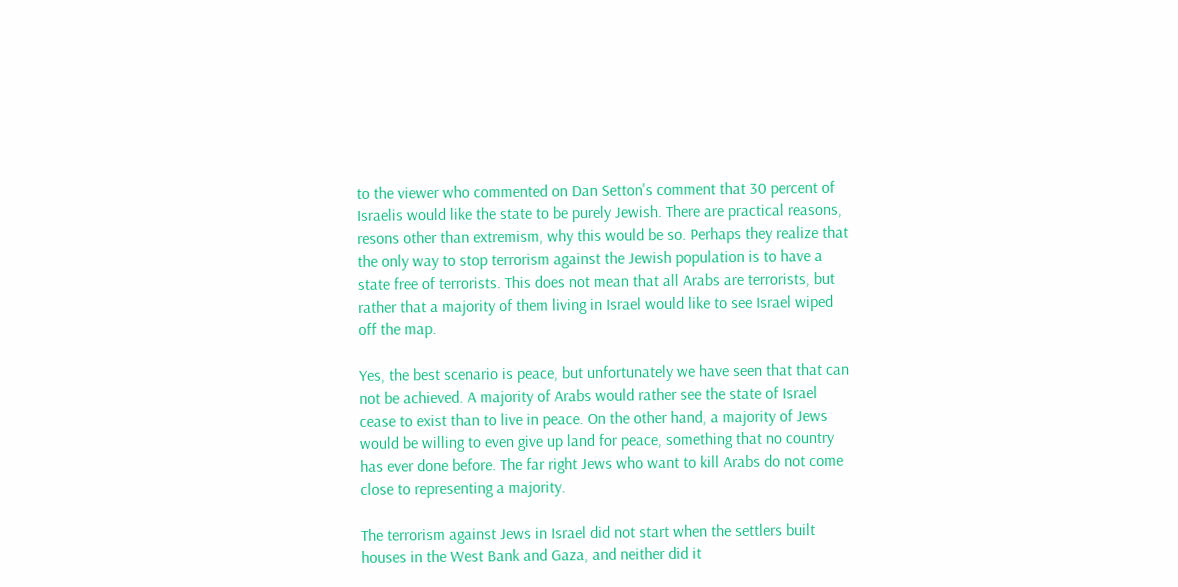to the viewer who commented on Dan Setton's comment that 30 percent of Israelis would like the state to be purely Jewish. There are practical reasons, resons other than extremism, why this would be so. Perhaps they realize that the only way to stop terrorism against the Jewish population is to have a state free of terrorists. This does not mean that all Arabs are terrorists, but rather that a majority of them living in Israel would like to see Israel wiped off the map.

Yes, the best scenario is peace, but unfortunately we have seen that that can not be achieved. A majority of Arabs would rather see the state of Israel cease to exist than to live in peace. On the other hand, a majority of Jews would be willing to even give up land for peace, something that no country has ever done before. The far right Jews who want to kill Arabs do not come close to representing a majority.

The terrorism against Jews in Israel did not start when the settlers built houses in the West Bank and Gaza, and neither did it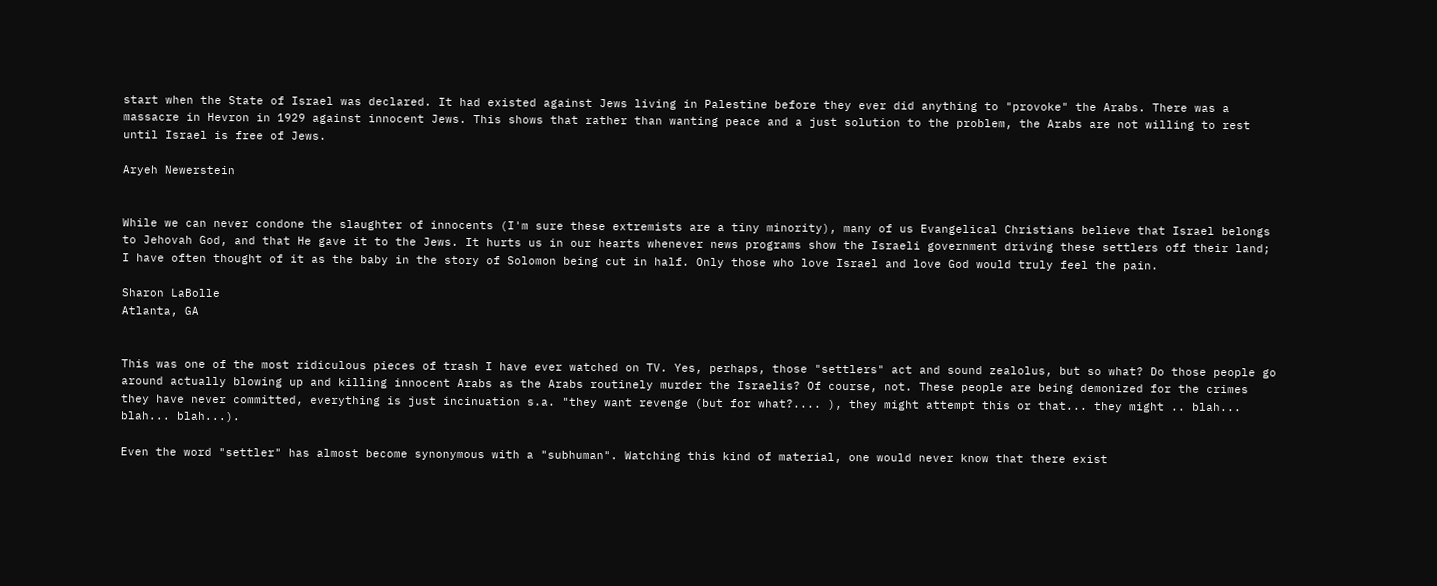start when the State of Israel was declared. It had existed against Jews living in Palestine before they ever did anything to "provoke" the Arabs. There was a massacre in Hevron in 1929 against innocent Jews. This shows that rather than wanting peace and a just solution to the problem, the Arabs are not willing to rest until Israel is free of Jews.

Aryeh Newerstein


While we can never condone the slaughter of innocents (I'm sure these extremists are a tiny minority), many of us Evangelical Christians believe that Israel belongs to Jehovah God, and that He gave it to the Jews. It hurts us in our hearts whenever news programs show the Israeli government driving these settlers off their land; I have often thought of it as the baby in the story of Solomon being cut in half. Only those who love Israel and love God would truly feel the pain.

Sharon LaBolle
Atlanta, GA


This was one of the most ridiculous pieces of trash I have ever watched on TV. Yes, perhaps, those "settlers" act and sound zealolus, but so what? Do those people go around actually blowing up and killing innocent Arabs as the Arabs routinely murder the Israelis? Of course, not. These people are being demonized for the crimes they have never committed, everything is just incinuation s.a. "they want revenge (but for what?.... ), they might attempt this or that... they might .. blah... blah... blah...).

Even the word "settler" has almost become synonymous with a "subhuman". Watching this kind of material, one would never know that there exist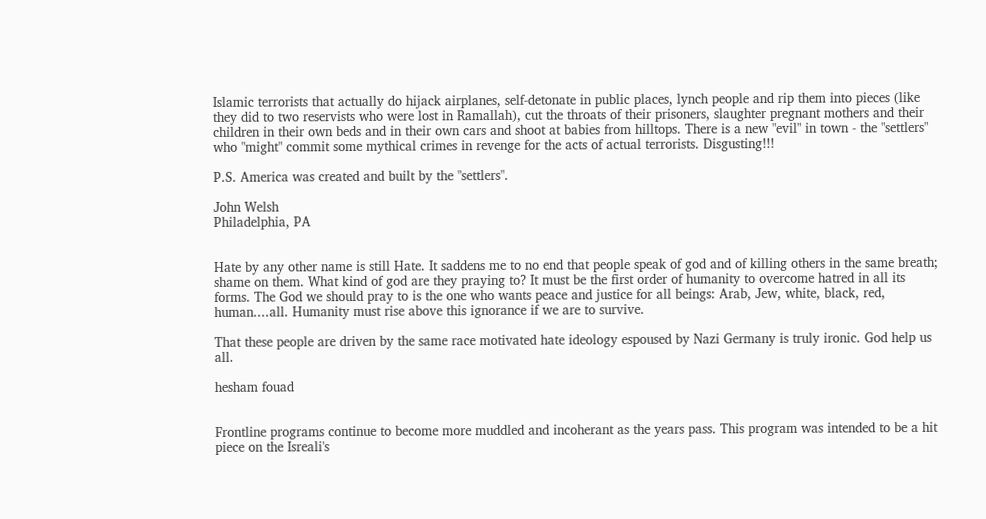Islamic terrorists that actually do hijack airplanes, self-detonate in public places, lynch people and rip them into pieces (like they did to two reservists who were lost in Ramallah), cut the throats of their prisoners, slaughter pregnant mothers and their children in their own beds and in their own cars and shoot at babies from hilltops. There is a new "evil" in town - the "settlers" who "might" commit some mythical crimes in revenge for the acts of actual terrorists. Disgusting!!!

P.S. America was created and built by the "settlers".

John Welsh
Philadelphia, PA


Hate by any other name is still Hate. It saddens me to no end that people speak of god and of killing others in the same breath; shame on them. What kind of god are they praying to? It must be the first order of humanity to overcome hatred in all its forms. The God we should pray to is the one who wants peace and justice for all beings: Arab, Jew, white, black, red, human....all. Humanity must rise above this ignorance if we are to survive.

That these people are driven by the same race motivated hate ideology espoused by Nazi Germany is truly ironic. God help us all.

hesham fouad


Frontline programs continue to become more muddled and incoherant as the years pass. This program was intended to be a hit piece on the Isreali's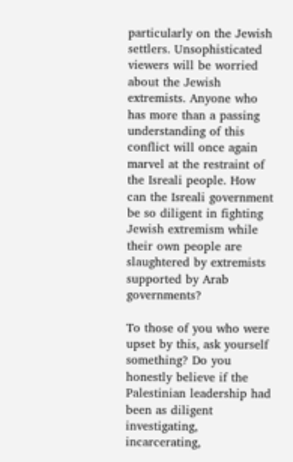particularly on the Jewish settlers. Unsophisticated viewers will be worried about the Jewish extremists. Anyone who has more than a passing understanding of this conflict will once again marvel at the restraint of the Isreali people. How can the Isreali government be so diligent in fighting Jewish extremism while their own people are slaughtered by extremists supported by Arab governments?

To those of you who were upset by this, ask yourself something? Do you honestly believe if the Palestinian leadership had been as diligent investigating, incarcerating,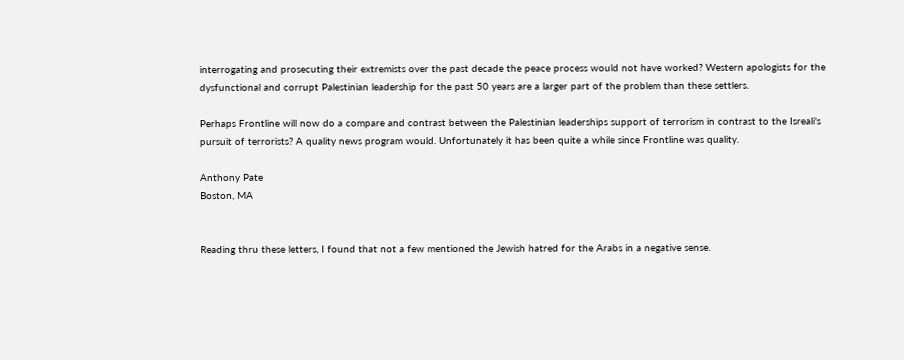interrogating and prosecuting their extremists over the past decade the peace process would not have worked? Western apologists for the dysfunctional and corrupt Palestinian leadership for the past 50 years are a larger part of the problem than these settlers.

Perhaps Frontline will now do a compare and contrast between the Palestinian leaderships support of terrorism in contrast to the Isreali's pursuit of terrorists? A quality news program would. Unfortunately it has been quite a while since Frontline was quality.

Anthony Pate
Boston, MA


Reading thru these letters, I found that not a few mentioned the Jewish hatred for the Arabs in a negative sense.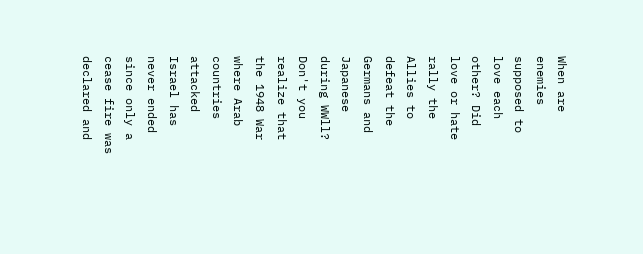When are enemies supposed to love each other? Did love or hate rally the Allies to defeat the Germans and Japanese during WWll? Don't you realize that the 1948 War where Arab countries attacked Israel has never ended since only a cease fire was declared and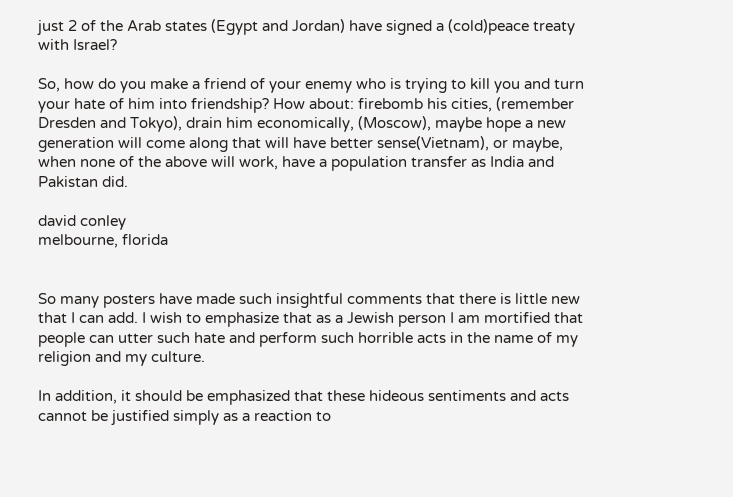just 2 of the Arab states (Egypt and Jordan) have signed a (cold)peace treaty with Israel?

So, how do you make a friend of your enemy who is trying to kill you and turn your hate of him into friendship? How about: firebomb his cities, (remember Dresden and Tokyo), drain him economically, (Moscow), maybe hope a new generation will come along that will have better sense(Vietnam), or maybe, when none of the above will work, have a population transfer as India and Pakistan did.

david conley
melbourne, florida


So many posters have made such insightful comments that there is little new that I can add. I wish to emphasize that as a Jewish person I am mortified that people can utter such hate and perform such horrible acts in the name of my religion and my culture.

In addition, it should be emphasized that these hideous sentiments and acts cannot be justified simply as a reaction to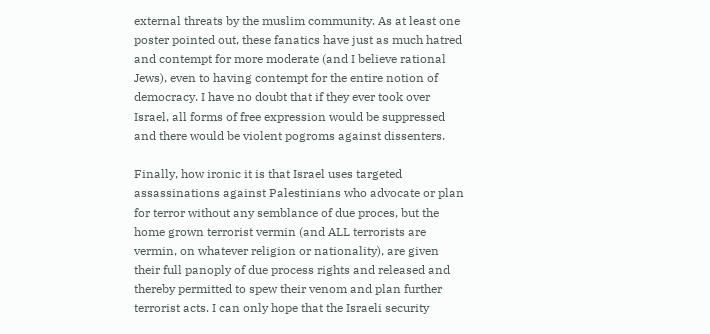external threats by the muslim community. As at least one poster pointed out, these fanatics have just as much hatred and contempt for more moderate (and I believe rational Jews), even to having contempt for the entire notion of democracy. I have no doubt that if they ever took over Israel, all forms of free expression would be suppressed and there would be violent pogroms against dissenters.

Finally, how ironic it is that Israel uses targeted assassinations against Palestinians who advocate or plan for terror without any semblance of due proces, but the home grown terrorist vermin (and ALL terrorists are vermin, on whatever religion or nationality), are given their full panoply of due process rights and released and thereby permitted to spew their venom and plan further terrorist acts. I can only hope that the Israeli security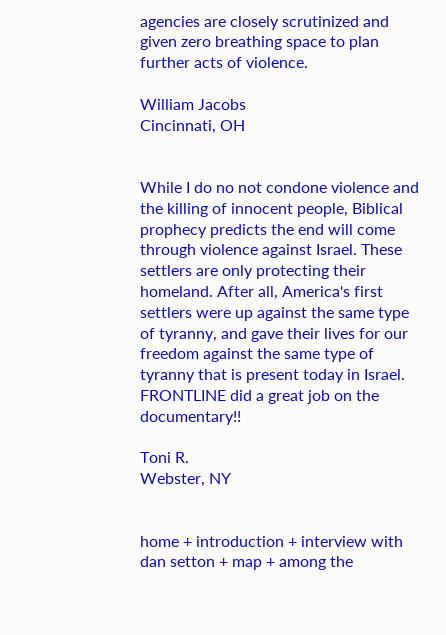agencies are closely scrutinized and given zero breathing space to plan further acts of violence.

William Jacobs
Cincinnati, OH


While I do no not condone violence and the killing of innocent people, Biblical prophecy predicts the end will come through violence against Israel. These settlers are only protecting their homeland. After all, America's first settlers were up against the same type of tyranny, and gave their lives for our freedom against the same type of tyranny that is present today in Israel. FRONTLINE did a great job on the documentary!!

Toni R.
Webster, NY


home + introduction + interview with dan setton + map + among the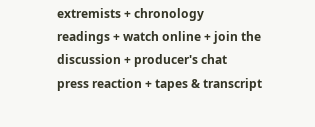extremists + chronology
readings + watch online + join the discussion + producer's chat
press reaction + tapes & transcript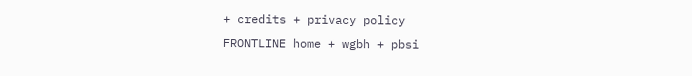+ credits + privacy policy
FRONTLINE home + wgbh + pbsi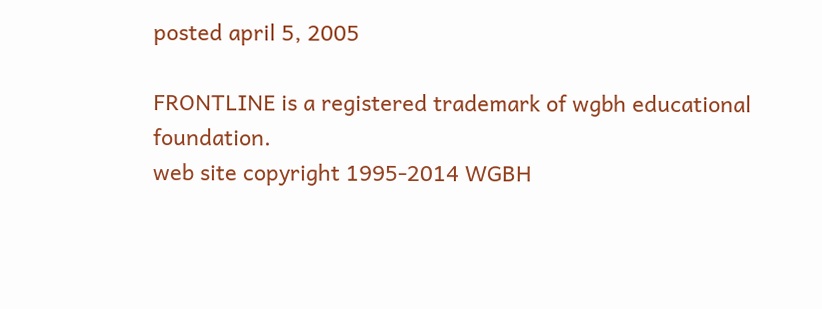posted april 5, 2005

FRONTLINE is a registered trademark of wgbh educational foundation.
web site copyright 1995-2014 WGBH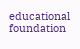educational foundation